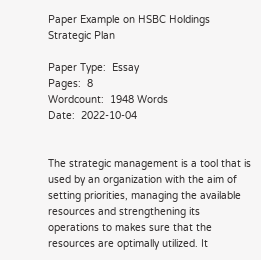Paper Example on HSBC Holdings Strategic Plan

Paper Type:  Essay
Pages:  8
Wordcount:  1948 Words
Date:  2022-10-04


The strategic management is a tool that is used by an organization with the aim of setting priorities, managing the available resources and strengthening its operations to makes sure that the resources are optimally utilized. It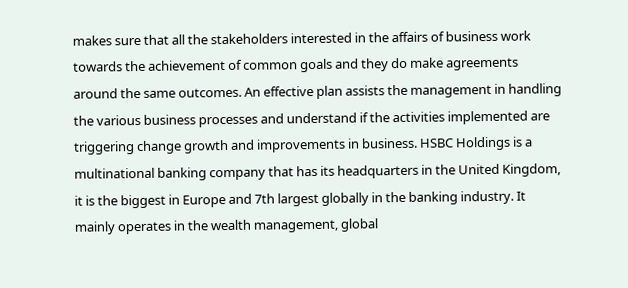makes sure that all the stakeholders interested in the affairs of business work towards the achievement of common goals and they do make agreements around the same outcomes. An effective plan assists the management in handling the various business processes and understand if the activities implemented are triggering change growth and improvements in business. HSBC Holdings is a multinational banking company that has its headquarters in the United Kingdom, it is the biggest in Europe and 7th largest globally in the banking industry. It mainly operates in the wealth management, global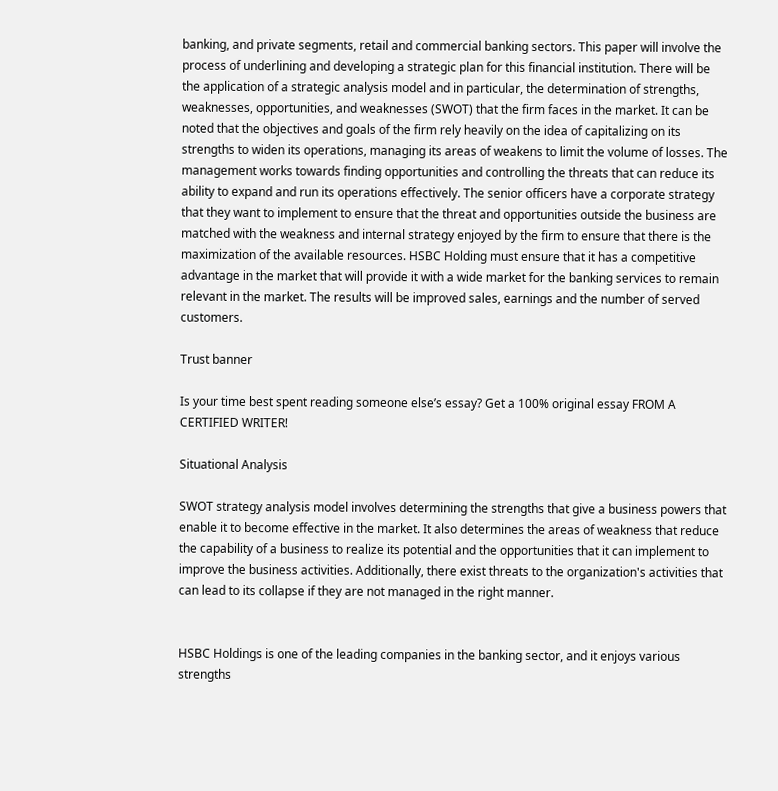banking, and private segments, retail and commercial banking sectors. This paper will involve the process of underlining and developing a strategic plan for this financial institution. There will be the application of a strategic analysis model and in particular, the determination of strengths, weaknesses, opportunities, and weaknesses (SWOT) that the firm faces in the market. It can be noted that the objectives and goals of the firm rely heavily on the idea of capitalizing on its strengths to widen its operations, managing its areas of weakens to limit the volume of losses. The management works towards finding opportunities and controlling the threats that can reduce its ability to expand and run its operations effectively. The senior officers have a corporate strategy that they want to implement to ensure that the threat and opportunities outside the business are matched with the weakness and internal strategy enjoyed by the firm to ensure that there is the maximization of the available resources. HSBC Holding must ensure that it has a competitive advantage in the market that will provide it with a wide market for the banking services to remain relevant in the market. The results will be improved sales, earnings and the number of served customers.

Trust banner

Is your time best spent reading someone else’s essay? Get a 100% original essay FROM A CERTIFIED WRITER!

Situational Analysis

SWOT strategy analysis model involves determining the strengths that give a business powers that enable it to become effective in the market. It also determines the areas of weakness that reduce the capability of a business to realize its potential and the opportunities that it can implement to improve the business activities. Additionally, there exist threats to the organization's activities that can lead to its collapse if they are not managed in the right manner.


HSBC Holdings is one of the leading companies in the banking sector, and it enjoys various strengths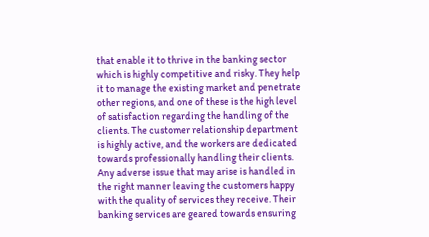that enable it to thrive in the banking sector which is highly competitive and risky. They help it to manage the existing market and penetrate other regions, and one of these is the high level of satisfaction regarding the handling of the clients. The customer relationship department is highly active, and the workers are dedicated towards professionally handling their clients. Any adverse issue that may arise is handled in the right manner leaving the customers happy with the quality of services they receive. Their banking services are geared towards ensuring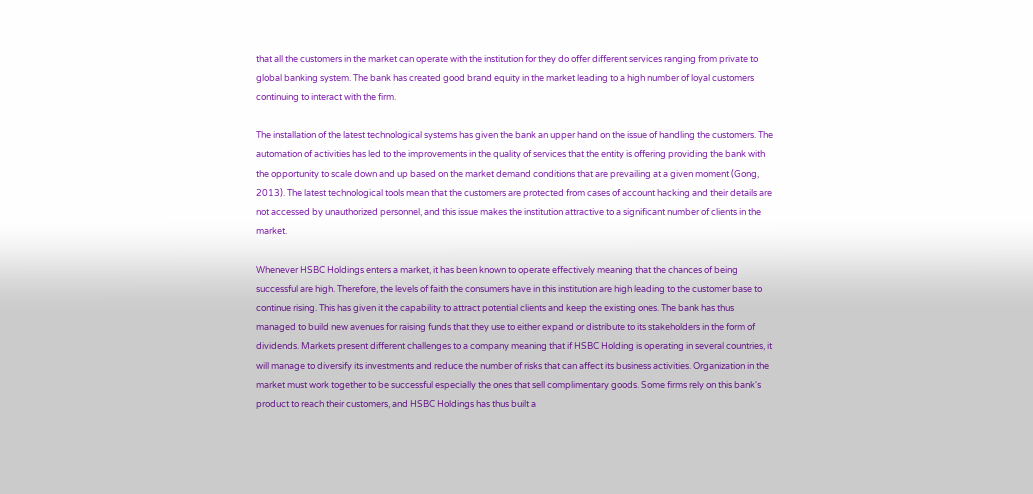that all the customers in the market can operate with the institution for they do offer different services ranging from private to global banking system. The bank has created good brand equity in the market leading to a high number of loyal customers continuing to interact with the firm.

The installation of the latest technological systems has given the bank an upper hand on the issue of handling the customers. The automation of activities has led to the improvements in the quality of services that the entity is offering providing the bank with the opportunity to scale down and up based on the market demand conditions that are prevailing at a given moment (Gong, 2013). The latest technological tools mean that the customers are protected from cases of account hacking and their details are not accessed by unauthorized personnel, and this issue makes the institution attractive to a significant number of clients in the market.

Whenever HSBC Holdings enters a market, it has been known to operate effectively meaning that the chances of being successful are high. Therefore, the levels of faith the consumers have in this institution are high leading to the customer base to continue rising. This has given it the capability to attract potential clients and keep the existing ones. The bank has thus managed to build new avenues for raising funds that they use to either expand or distribute to its stakeholders in the form of dividends. Markets present different challenges to a company meaning that if HSBC Holding is operating in several countries, it will manage to diversify its investments and reduce the number of risks that can affect its business activities. Organization in the market must work together to be successful especially the ones that sell complimentary goods. Some firms rely on this bank's product to reach their customers, and HSBC Holdings has thus built a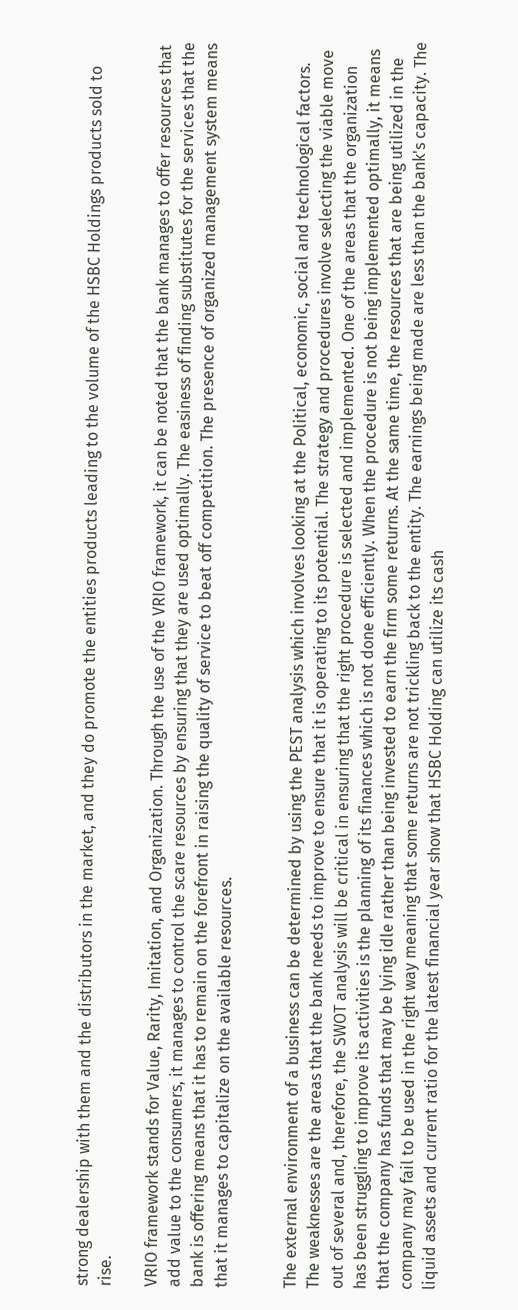strong dealership with them and the distributors in the market, and they do promote the entities products leading to the volume of the HSBC Holdings products sold to rise.

VRIO framework stands for Value, Rarity, Imitation, and Organization. Through the use of the VRIO framework, it can be noted that the bank manages to offer resources that add value to the consumers, it manages to control the scare resources by ensuring that they are used optimally. The easiness of finding substitutes for the services that the bank is offering means that it has to remain on the forefront in raising the quality of service to beat off competition. The presence of organized management system means that it manages to capitalize on the available resources.


The external environment of a business can be determined by using the PEST analysis which involves looking at the Political, economic, social and technological factors. The weaknesses are the areas that the bank needs to improve to ensure that it is operating to its potential. The strategy and procedures involve selecting the viable move out of several and, therefore, the SWOT analysis will be critical in ensuring that the right procedure is selected and implemented. One of the areas that the organization has been struggling to improve its activities is the planning of its finances which is not done efficiently. When the procedure is not being implemented optimally, it means that the company has funds that may be lying idle rather than being invested to earn the firm some returns. At the same time, the resources that are being utilized in the company may fail to be used in the right way meaning that some returns are not trickling back to the entity. The earnings being made are less than the bank's capacity. The liquid assets and current ratio for the latest financial year show that HSBC Holding can utilize its cash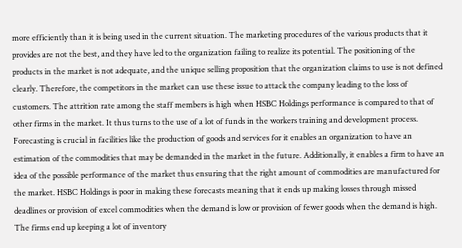more efficiently than it is being used in the current situation. The marketing procedures of the various products that it provides are not the best, and they have led to the organization failing to realize its potential. The positioning of the products in the market is not adequate, and the unique selling proposition that the organization claims to use is not defined clearly. Therefore, the competitors in the market can use these issue to attack the company leading to the loss of customers. The attrition rate among the staff members is high when HSBC Holdings performance is compared to that of other firms in the market. It thus turns to the use of a lot of funds in the workers training and development process. Forecasting is crucial in facilities like the production of goods and services for it enables an organization to have an estimation of the commodities that may be demanded in the market in the future. Additionally, it enables a firm to have an idea of the possible performance of the market thus ensuring that the right amount of commodities are manufactured for the market. HSBC Holdings is poor in making these forecasts meaning that it ends up making losses through missed deadlines or provision of excel commodities when the demand is low or provision of fewer goods when the demand is high. The firms end up keeping a lot of inventory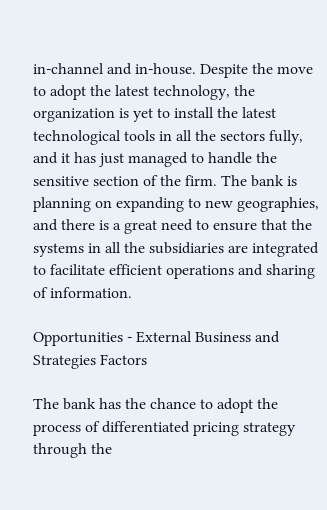in-channel and in-house. Despite the move to adopt the latest technology, the organization is yet to install the latest technological tools in all the sectors fully, and it has just managed to handle the sensitive section of the firm. The bank is planning on expanding to new geographies, and there is a great need to ensure that the systems in all the subsidiaries are integrated to facilitate efficient operations and sharing of information.

Opportunities - External Business and Strategies Factors

The bank has the chance to adopt the process of differentiated pricing strategy through the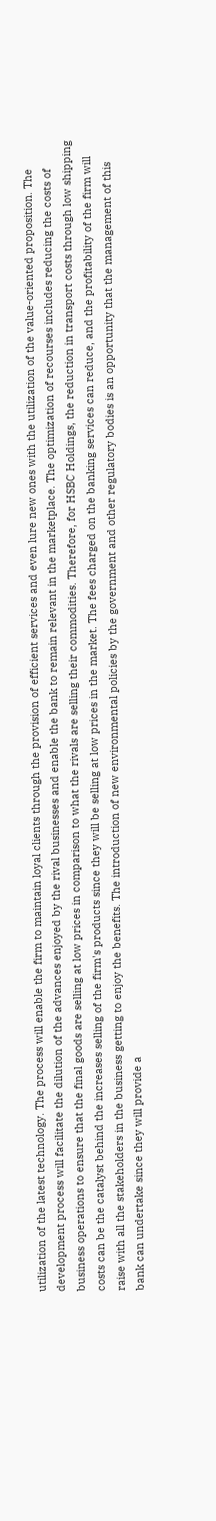utilization of the latest technology. The process will enable the firm to maintain loyal clients through the provision of efficient services and even lure new ones with the utilization of the value-oriented proposition. The development process will facilitate the dilution of the advances enjoyed by the rival businesses and enable the bank to remain relevant in the marketplace. The optimization of recourses includes reducing the costs of business operations to ensure that the final goods are selling at low prices in comparison to what the rivals are selling their commodities. Therefore, for HSBC Holdings, the reduction in transport costs through low shipping costs can be the catalyst behind the increases selling of the firm's products since they will be selling at low prices in the market. The fees charged on the banking services can reduce, and the profitability of the firm will raise with all the stakeholders in the business getting to enjoy the benefits. The introduction of new environmental policies by the government and other regulatory bodies is an opportunity that the management of this bank can undertake since they will provide a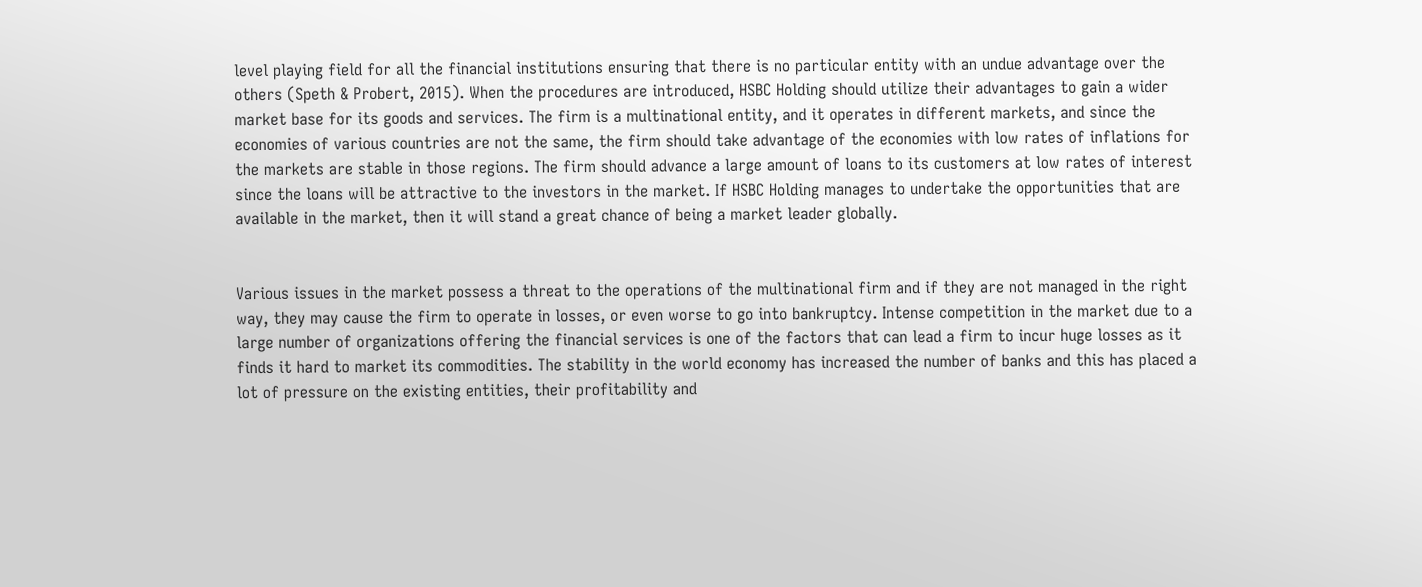level playing field for all the financial institutions ensuring that there is no particular entity with an undue advantage over the others (Speth & Probert, 2015). When the procedures are introduced, HSBC Holding should utilize their advantages to gain a wider market base for its goods and services. The firm is a multinational entity, and it operates in different markets, and since the economies of various countries are not the same, the firm should take advantage of the economies with low rates of inflations for the markets are stable in those regions. The firm should advance a large amount of loans to its customers at low rates of interest since the loans will be attractive to the investors in the market. If HSBC Holding manages to undertake the opportunities that are available in the market, then it will stand a great chance of being a market leader globally.


Various issues in the market possess a threat to the operations of the multinational firm and if they are not managed in the right way, they may cause the firm to operate in losses, or even worse to go into bankruptcy. Intense competition in the market due to a large number of organizations offering the financial services is one of the factors that can lead a firm to incur huge losses as it finds it hard to market its commodities. The stability in the world economy has increased the number of banks and this has placed a lot of pressure on the existing entities, their profitability and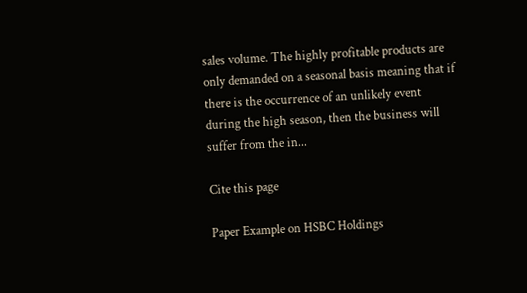sales volume. The highly profitable products are only demanded on a seasonal basis meaning that if there is the occurrence of an unlikely event during the high season, then the business will suffer from the in...

Cite this page

Paper Example on HSBC Holdings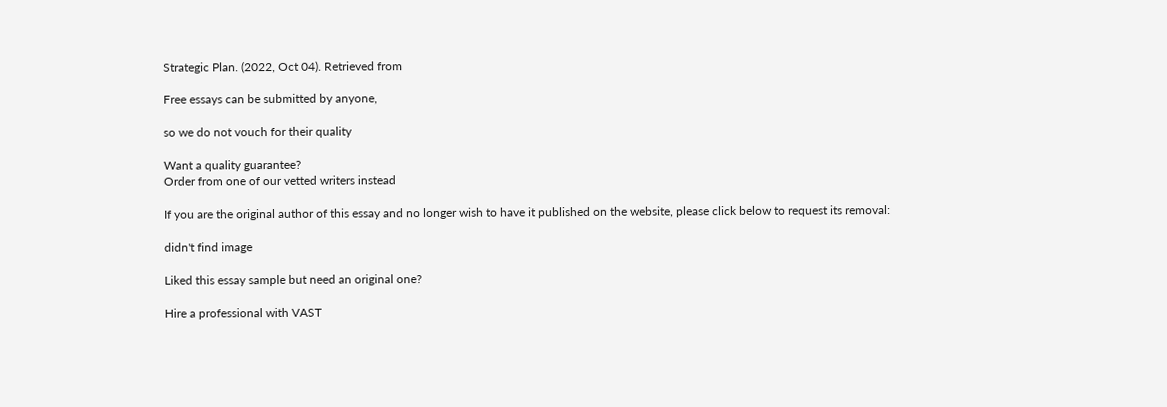Strategic Plan. (2022, Oct 04). Retrieved from

Free essays can be submitted by anyone,

so we do not vouch for their quality

Want a quality guarantee?
Order from one of our vetted writers instead

If you are the original author of this essay and no longer wish to have it published on the website, please click below to request its removal:

didn't find image

Liked this essay sample but need an original one?

Hire a professional with VAST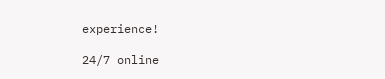experience!

24/7 online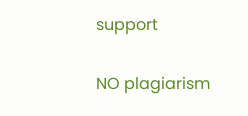support

NO plagiarism